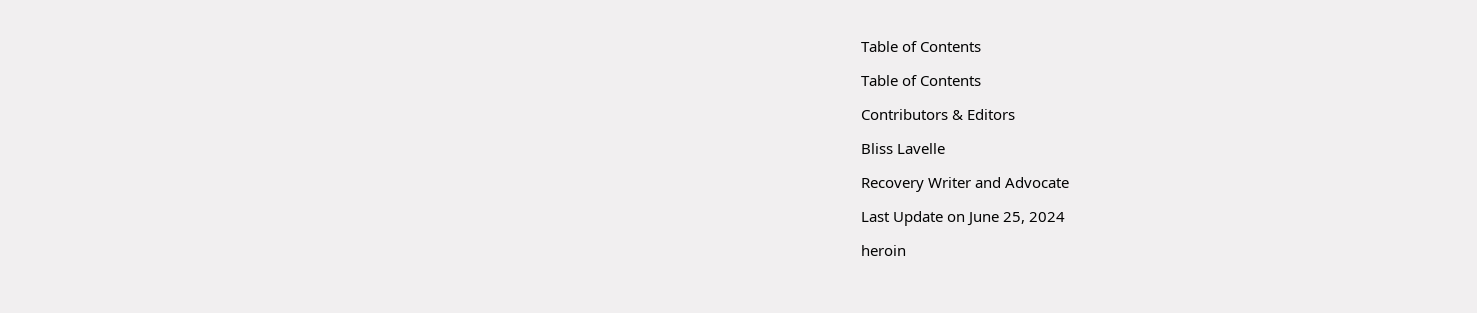Table of Contents

Table of Contents

Contributors & Editors

Bliss Lavelle

Recovery Writer and Advocate

Last Update on June 25, 2024

heroin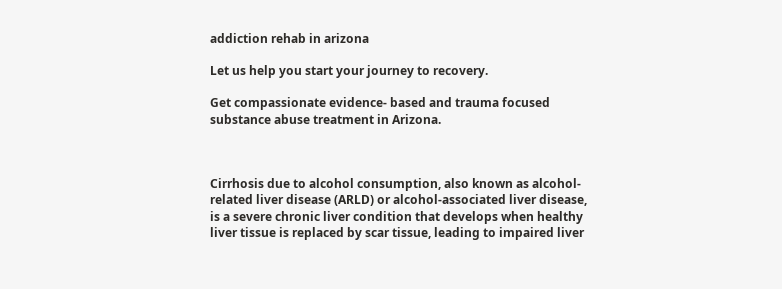addiction rehab in arizona

Let us help you start your journey to recovery.

Get compassionate evidence- based and trauma focused substance abuse treatment in Arizona.



Cirrhosis due to alcohol consumption, also known as alcohol-related liver disease (ARLD) or alcohol-associated liver disease, is a severe chronic liver condition that develops when healthy liver tissue is replaced by scar tissue, leading to impaired liver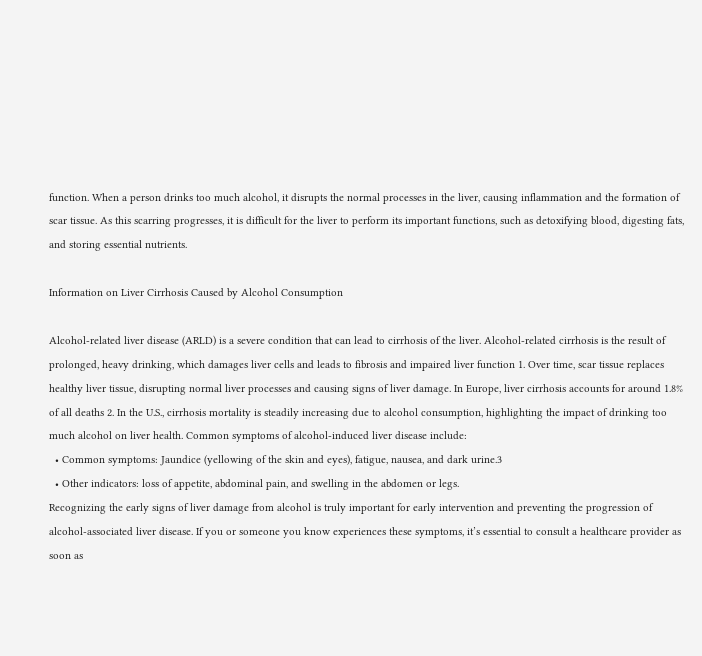function. When a person drinks too much alcohol, it disrupts the normal processes in the liver, causing inflammation and the formation of scar tissue. As this scarring progresses, it is difficult for the liver to perform its important functions, such as detoxifying blood, digesting fats, and storing essential nutrients.

Information on Liver Cirrhosis Caused by Alcohol Consumption

Alcohol-related liver disease (ARLD) is a severe condition that can lead to cirrhosis of the liver. Alcohol-related cirrhosis is the result of prolonged, heavy drinking, which damages liver cells and leads to fibrosis and impaired liver function 1. Over time, scar tissue replaces healthy liver tissue, disrupting normal liver processes and causing signs of liver damage. In Europe, liver cirrhosis accounts for around 1.8% of all deaths 2. In the U.S., cirrhosis mortality is steadily increasing due to alcohol consumption, highlighting the impact of drinking too much alcohol on liver health. Common symptoms of alcohol-induced liver disease include:
  • Common symptoms: Jaundice (yellowing of the skin and eyes), fatigue, nausea, and dark urine.3
  • Other indicators: loss of appetite, abdominal pain, and swelling in the abdomen or legs.
Recognizing the early signs of liver damage from alcohol is truly important for early intervention and preventing the progression of alcohol-associated liver disease. If you or someone you know experiences these symptoms, it’s essential to consult a healthcare provider as soon as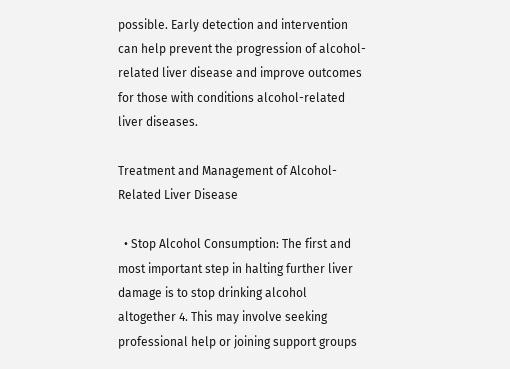possible. Early detection and intervention can help prevent the progression of alcohol-related liver disease and improve outcomes for those with conditions alcohol-related liver diseases.

Treatment and Management of Alcohol-Related Liver Disease

  • Stop Alcohol Consumption: The first and most important step in halting further liver damage is to stop drinking alcohol altogether 4. This may involve seeking professional help or joining support groups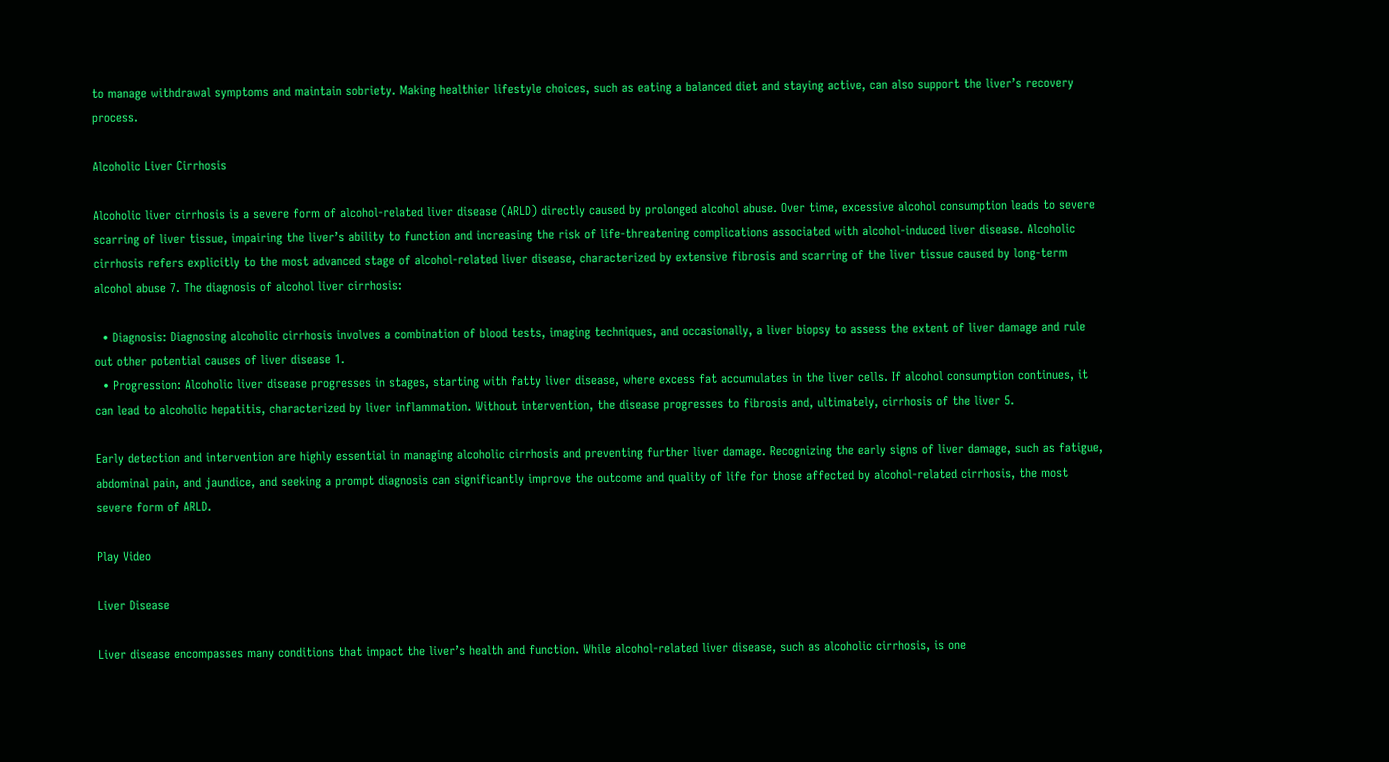to manage withdrawal symptoms and maintain sobriety. Making healthier lifestyle choices, such as eating a balanced diet and staying active, can also support the liver’s recovery process.

Alcoholic Liver Cirrhosis

Alcoholic liver cirrhosis is a severe form of alcohol-related liver disease (ARLD) directly caused by prolonged alcohol abuse. Over time, excessive alcohol consumption leads to severe scarring of liver tissue, impairing the liver’s ability to function and increasing the risk of life-threatening complications associated with alcohol-induced liver disease. Alcoholic cirrhosis refers explicitly to the most advanced stage of alcohol-related liver disease, characterized by extensive fibrosis and scarring of the liver tissue caused by long-term alcohol abuse 7. The diagnosis of alcohol liver cirrhosis:

  • Diagnosis: Diagnosing alcoholic cirrhosis involves a combination of blood tests, imaging techniques, and occasionally, a liver biopsy to assess the extent of liver damage and rule out other potential causes of liver disease 1.
  • Progression: Alcoholic liver disease progresses in stages, starting with fatty liver disease, where excess fat accumulates in the liver cells. If alcohol consumption continues, it can lead to alcoholic hepatitis, characterized by liver inflammation. Without intervention, the disease progresses to fibrosis and, ultimately, cirrhosis of the liver 5.

Early detection and intervention are highly essential in managing alcoholic cirrhosis and preventing further liver damage. Recognizing the early signs of liver damage, such as fatigue, abdominal pain, and jaundice, and seeking a prompt diagnosis can significantly improve the outcome and quality of life for those affected by alcohol-related cirrhosis, the most severe form of ARLD.

Play Video

Liver Disease

Liver disease encompasses many conditions that impact the liver’s health and function. While alcohol-related liver disease, such as alcoholic cirrhosis, is one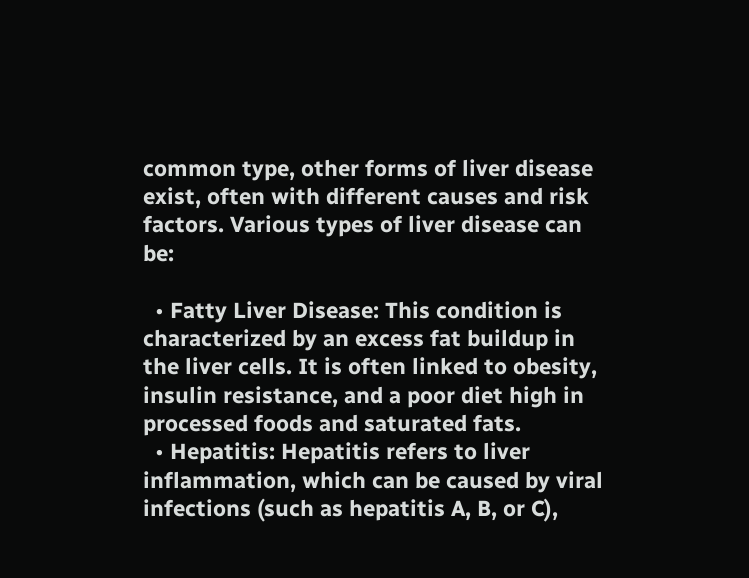common type, other forms of liver disease exist, often with different causes and risk factors. Various types of liver disease can be:

  • Fatty Liver Disease: This condition is characterized by an excess fat buildup in the liver cells. It is often linked to obesity, insulin resistance, and a poor diet high in processed foods and saturated fats.
  • Hepatitis: Hepatitis refers to liver inflammation, which can be caused by viral infections (such as hepatitis A, B, or C),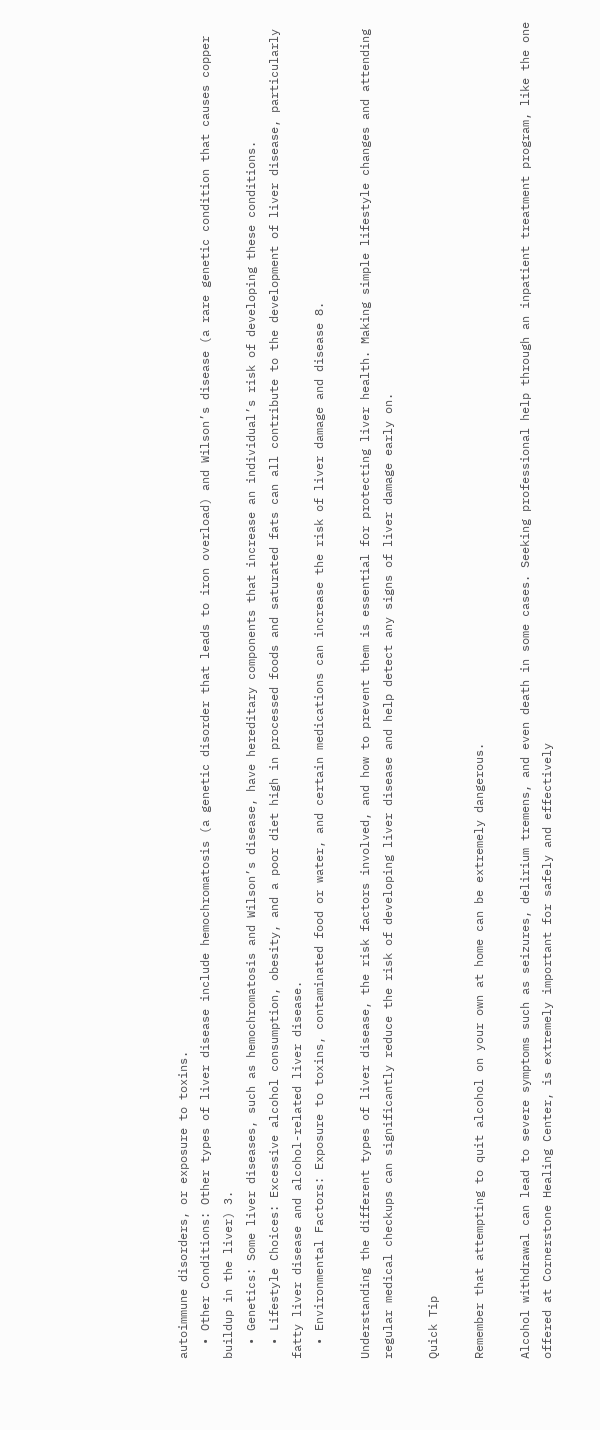autoimmune disorders, or exposure to toxins.
  • Other Conditions: Other types of liver disease include hemochromatosis (a genetic disorder that leads to iron overload) and Wilson’s disease (a rare genetic condition that causes copper buildup in the liver) 3.
  • Genetics: Some liver diseases, such as hemochromatosis and Wilson’s disease, have hereditary components that increase an individual’s risk of developing these conditions.
  • Lifestyle Choices: Excessive alcohol consumption, obesity, and a poor diet high in processed foods and saturated fats can all contribute to the development of liver disease, particularly fatty liver disease and alcohol-related liver disease.
  • Environmental Factors: Exposure to toxins, contaminated food or water, and certain medications can increase the risk of liver damage and disease 8.

Understanding the different types of liver disease, the risk factors involved, and how to prevent them is essential for protecting liver health. Making simple lifestyle changes and attending regular medical checkups can significantly reduce the risk of developing liver disease and help detect any signs of liver damage early on.

Quick Tip

Remember that attempting to quit alcohol on your own at home can be extremely dangerous.

Alcohol withdrawal can lead to severe symptoms such as seizures, delirium tremens, and even death in some cases. Seeking professional help through an inpatient treatment program, like the one offered at Cornerstone Healing Center, is extremely important for safely and effectively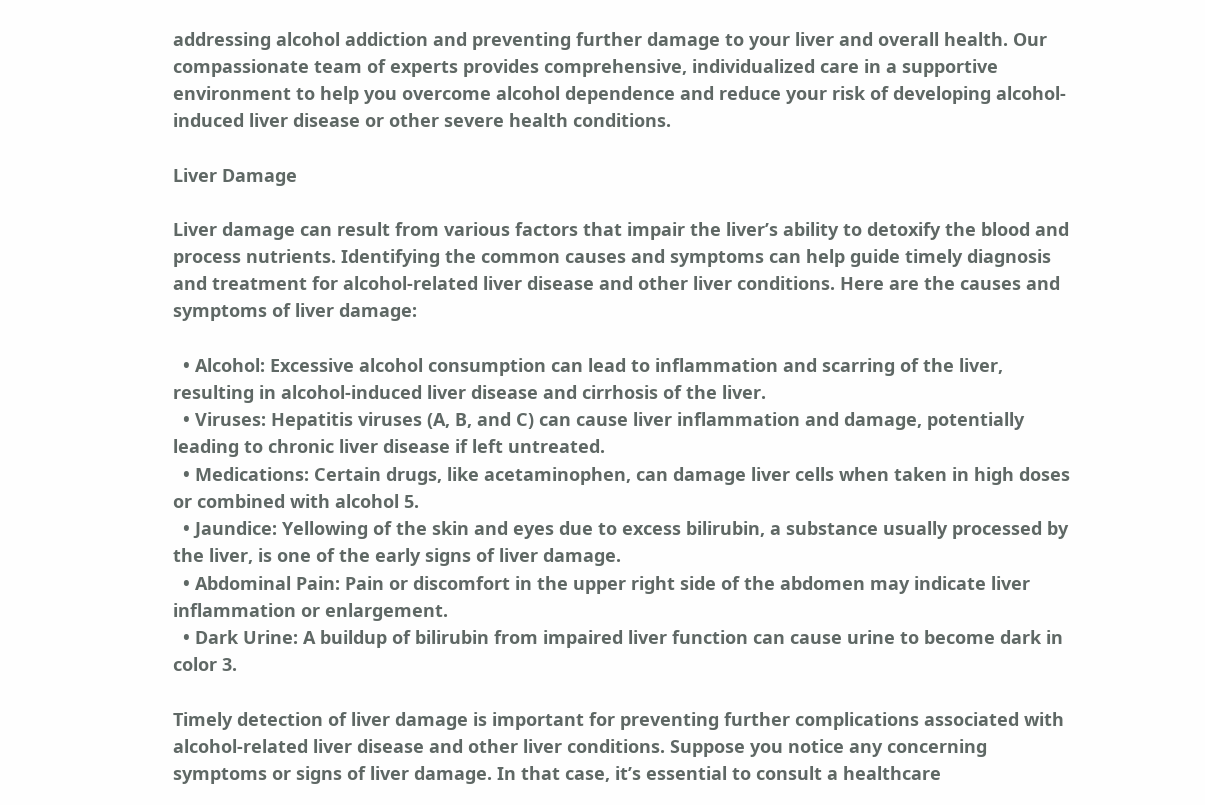addressing alcohol addiction and preventing further damage to your liver and overall health. Our compassionate team of experts provides comprehensive, individualized care in a supportive environment to help you overcome alcohol dependence and reduce your risk of developing alcohol-induced liver disease or other severe health conditions.

Liver Damage

Liver damage can result from various factors that impair the liver’s ability to detoxify the blood and process nutrients. Identifying the common causes and symptoms can help guide timely diagnosis and treatment for alcohol-related liver disease and other liver conditions. Here are the causes and symptoms of liver damage:

  • Alcohol: Excessive alcohol consumption can lead to inflammation and scarring of the liver, resulting in alcohol-induced liver disease and cirrhosis of the liver.
  • Viruses: Hepatitis viruses (A, B, and C) can cause liver inflammation and damage, potentially leading to chronic liver disease if left untreated.
  • Medications: Certain drugs, like acetaminophen, can damage liver cells when taken in high doses or combined with alcohol 5.
  • Jaundice: Yellowing of the skin and eyes due to excess bilirubin, a substance usually processed by the liver, is one of the early signs of liver damage.
  • Abdominal Pain: Pain or discomfort in the upper right side of the abdomen may indicate liver inflammation or enlargement.
  • Dark Urine: A buildup of bilirubin from impaired liver function can cause urine to become dark in color 3.

Timely detection of liver damage is important for preventing further complications associated with alcohol-related liver disease and other liver conditions. Suppose you notice any concerning symptoms or signs of liver damage. In that case, it’s essential to consult a healthcare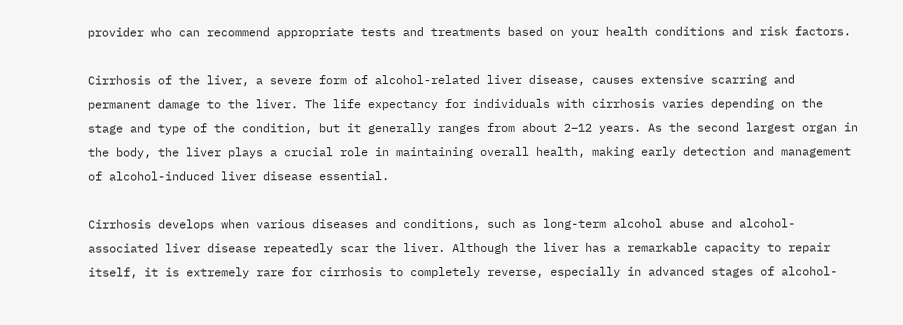provider who can recommend appropriate tests and treatments based on your health conditions and risk factors.

Cirrhosis of the liver, a severe form of alcohol-related liver disease, causes extensive scarring and permanent damage to the liver. The life expectancy for individuals with cirrhosis varies depending on the stage and type of the condition, but it generally ranges from about 2–12 years. As the second largest organ in the body, the liver plays a crucial role in maintaining overall health, making early detection and management of alcohol-induced liver disease essential.

Cirrhosis develops when various diseases and conditions, such as long-term alcohol abuse and alcohol-associated liver disease repeatedly scar the liver. Although the liver has a remarkable capacity to repair itself, it is extremely rare for cirrhosis to completely reverse, especially in advanced stages of alcohol-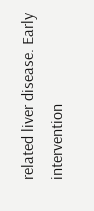related liver disease. Early intervention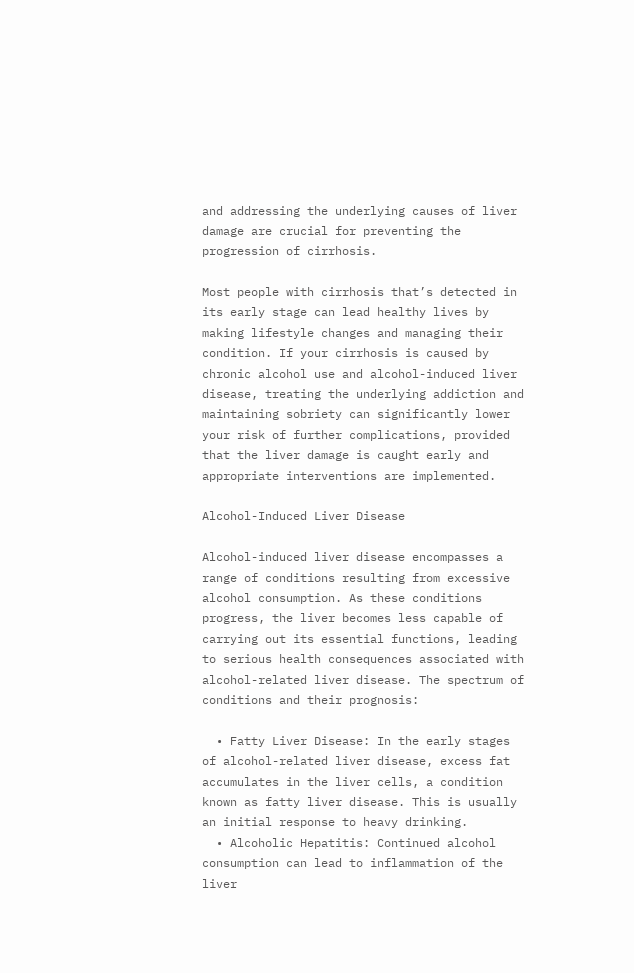and addressing the underlying causes of liver damage are crucial for preventing the progression of cirrhosis.

Most people with cirrhosis that’s detected in its early stage can lead healthy lives by making lifestyle changes and managing their condition. If your cirrhosis is caused by chronic alcohol use and alcohol-induced liver disease, treating the underlying addiction and maintaining sobriety can significantly lower your risk of further complications, provided that the liver damage is caught early and appropriate interventions are implemented.

Alcohol-Induced Liver Disease

Alcohol-induced liver disease encompasses a range of conditions resulting from excessive alcohol consumption. As these conditions progress, the liver becomes less capable of carrying out its essential functions, leading to serious health consequences associated with alcohol-related liver disease. The spectrum of conditions and their prognosis:

  • Fatty Liver Disease: In the early stages of alcohol-related liver disease, excess fat accumulates in the liver cells, a condition known as fatty liver disease. This is usually an initial response to heavy drinking.
  • Alcoholic Hepatitis: Continued alcohol consumption can lead to inflammation of the liver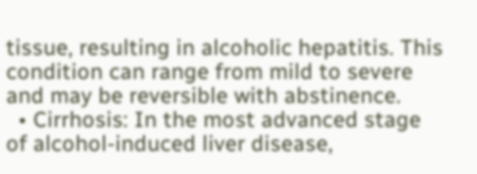tissue, resulting in alcoholic hepatitis. This condition can range from mild to severe and may be reversible with abstinence.
  • Cirrhosis: In the most advanced stage of alcohol-induced liver disease,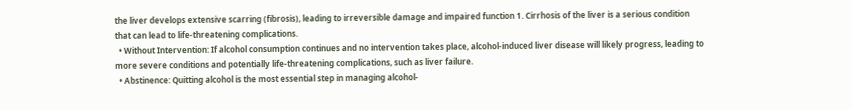the liver develops extensive scarring (fibrosis), leading to irreversible damage and impaired function 1. Cirrhosis of the liver is a serious condition that can lead to life-threatening complications.
  • Without Intervention: If alcohol consumption continues and no intervention takes place, alcohol-induced liver disease will likely progress, leading to more severe conditions and potentially life-threatening complications, such as liver failure.
  • Abstinence: Quitting alcohol is the most essential step in managing alcohol-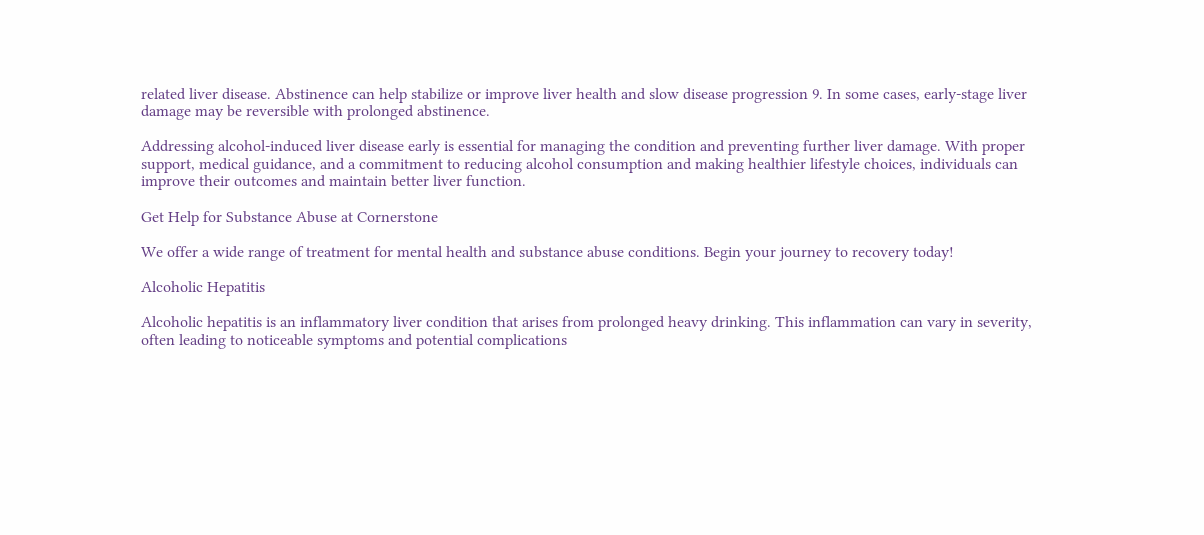related liver disease. Abstinence can help stabilize or improve liver health and slow disease progression 9. In some cases, early-stage liver damage may be reversible with prolonged abstinence.

Addressing alcohol-induced liver disease early is essential for managing the condition and preventing further liver damage. With proper support, medical guidance, and a commitment to reducing alcohol consumption and making healthier lifestyle choices, individuals can improve their outcomes and maintain better liver function.

Get Help for Substance Abuse at Cornerstone

We offer a wide range of treatment for mental health and substance abuse conditions. Begin your journey to recovery today!

Alcoholic Hepatitis

Alcoholic hepatitis is an inflammatory liver condition that arises from prolonged heavy drinking. This inflammation can vary in severity, often leading to noticeable symptoms and potential complications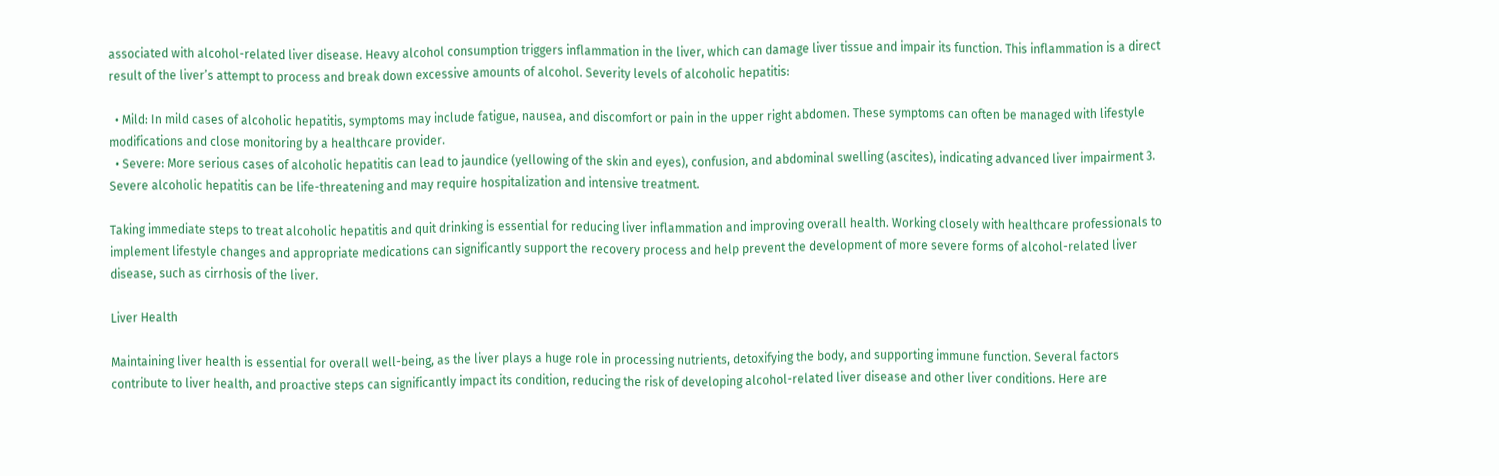associated with alcohol-related liver disease. Heavy alcohol consumption triggers inflammation in the liver, which can damage liver tissue and impair its function. This inflammation is a direct result of the liver’s attempt to process and break down excessive amounts of alcohol. Severity levels of alcoholic hepatitis:

  • Mild: In mild cases of alcoholic hepatitis, symptoms may include fatigue, nausea, and discomfort or pain in the upper right abdomen. These symptoms can often be managed with lifestyle modifications and close monitoring by a healthcare provider.
  • Severe: More serious cases of alcoholic hepatitis can lead to jaundice (yellowing of the skin and eyes), confusion, and abdominal swelling (ascites), indicating advanced liver impairment 3. Severe alcoholic hepatitis can be life-threatening and may require hospitalization and intensive treatment.

Taking immediate steps to treat alcoholic hepatitis and quit drinking is essential for reducing liver inflammation and improving overall health. Working closely with healthcare professionals to implement lifestyle changes and appropriate medications can significantly support the recovery process and help prevent the development of more severe forms of alcohol-related liver disease, such as cirrhosis of the liver.

Liver Health

Maintaining liver health is essential for overall well-being, as the liver plays a huge role in processing nutrients, detoxifying the body, and supporting immune function. Several factors contribute to liver health, and proactive steps can significantly impact its condition, reducing the risk of developing alcohol-related liver disease and other liver conditions. Here are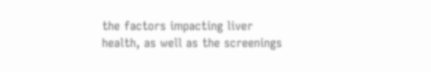the factors impacting liver health, as well as the screenings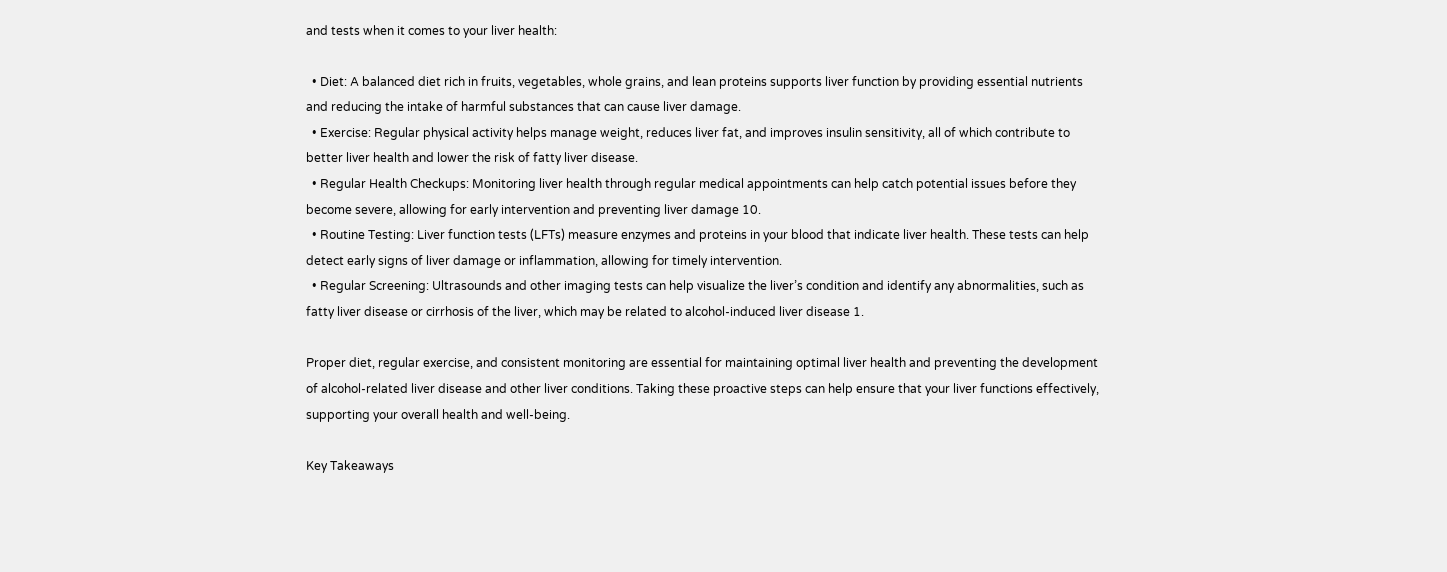and tests when it comes to your liver health:

  • Diet: A balanced diet rich in fruits, vegetables, whole grains, and lean proteins supports liver function by providing essential nutrients and reducing the intake of harmful substances that can cause liver damage.
  • Exercise: Regular physical activity helps manage weight, reduces liver fat, and improves insulin sensitivity, all of which contribute to better liver health and lower the risk of fatty liver disease.
  • Regular Health Checkups: Monitoring liver health through regular medical appointments can help catch potential issues before they become severe, allowing for early intervention and preventing liver damage 10.
  • Routine Testing: Liver function tests (LFTs) measure enzymes and proteins in your blood that indicate liver health. These tests can help detect early signs of liver damage or inflammation, allowing for timely intervention.
  • Regular Screening: Ultrasounds and other imaging tests can help visualize the liver’s condition and identify any abnormalities, such as fatty liver disease or cirrhosis of the liver, which may be related to alcohol-induced liver disease 1.

Proper diet, regular exercise, and consistent monitoring are essential for maintaining optimal liver health and preventing the development of alcohol-related liver disease and other liver conditions. Taking these proactive steps can help ensure that your liver functions effectively, supporting your overall health and well-being.

Key Takeaways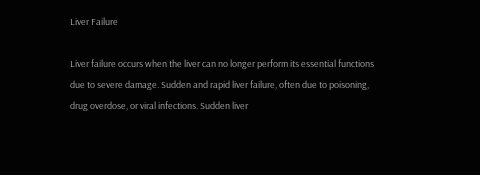Liver Failure

Liver failure occurs when the liver can no longer perform its essential functions due to severe damage. Sudden and rapid liver failure, often due to poisoning, drug overdose, or viral infections. Sudden liver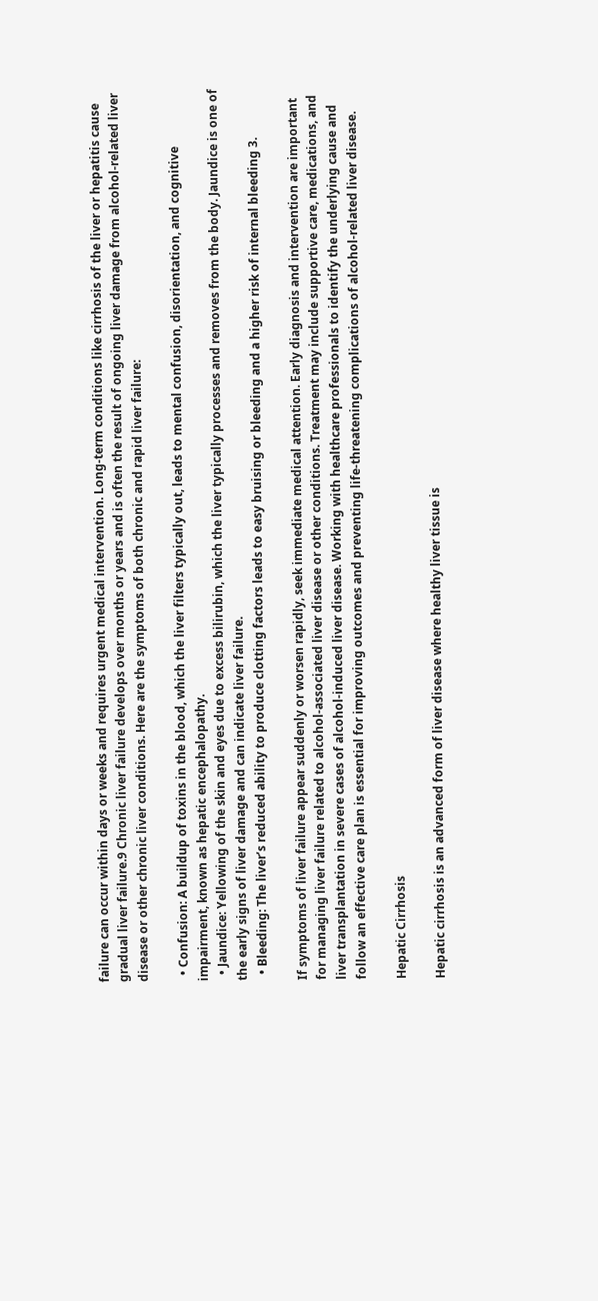failure can occur within days or weeks and requires urgent medical intervention. Long-term conditions like cirrhosis of the liver or hepatitis cause gradual liver failure.9 Chronic liver failure develops over months or years and is often the result of ongoing liver damage from alcohol-related liver disease or other chronic liver conditions. Here are the symptoms of both chronic and rapid liver failure:

  • Confusion: A buildup of toxins in the blood, which the liver filters typically out, leads to mental confusion, disorientation, and cognitive impairment, known as hepatic encephalopathy.
  • Jaundice: Yellowing of the skin and eyes due to excess bilirubin, which the liver typically processes and removes from the body. Jaundice is one of the early signs of liver damage and can indicate liver failure.
  • Bleeding: The liver’s reduced ability to produce clotting factors leads to easy bruising or bleeding and a higher risk of internal bleeding 3.

If symptoms of liver failure appear suddenly or worsen rapidly, seek immediate medical attention. Early diagnosis and intervention are important for managing liver failure related to alcohol-associated liver disease or other conditions. Treatment may include supportive care, medications, and liver transplantation in severe cases of alcohol-induced liver disease. Working with healthcare professionals to identify the underlying cause and follow an effective care plan is essential for improving outcomes and preventing life-threatening complications of alcohol-related liver disease.

Hepatic Cirrhosis

Hepatic cirrhosis is an advanced form of liver disease where healthy liver tissue is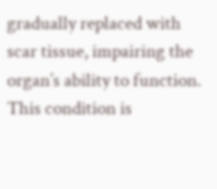gradually replaced with scar tissue, impairing the organ’s ability to function. This condition is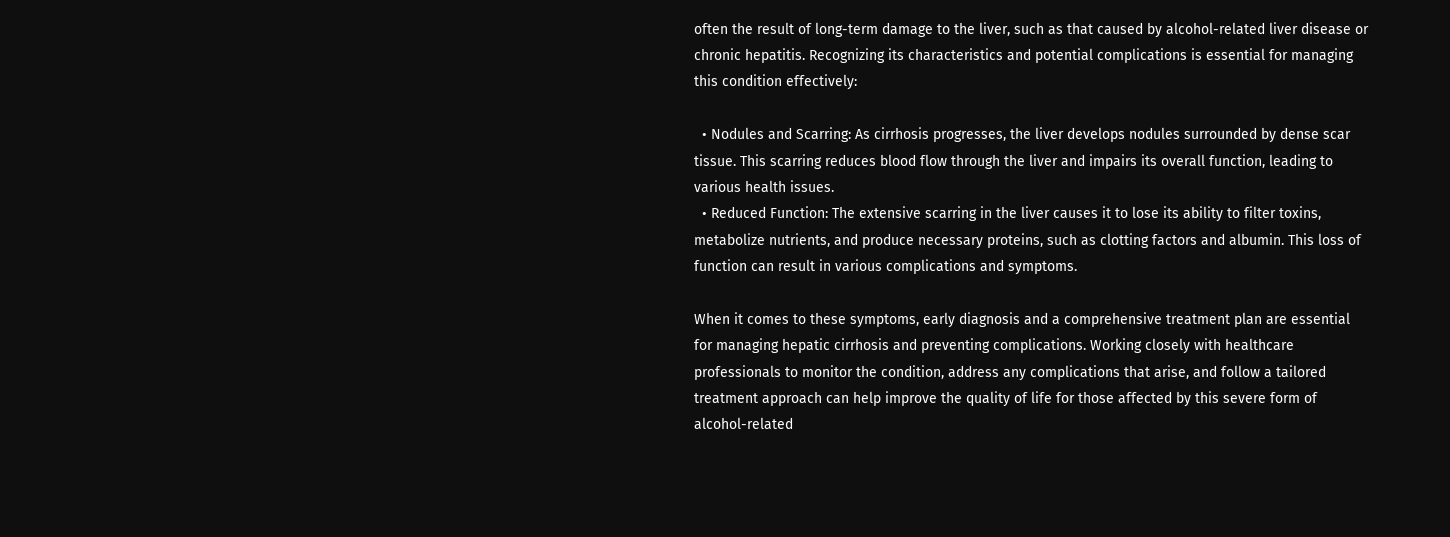often the result of long-term damage to the liver, such as that caused by alcohol-related liver disease or chronic hepatitis. Recognizing its characteristics and potential complications is essential for managing this condition effectively:

  • Nodules and Scarring: As cirrhosis progresses, the liver develops nodules surrounded by dense scar tissue. This scarring reduces blood flow through the liver and impairs its overall function, leading to various health issues.
  • Reduced Function: The extensive scarring in the liver causes it to lose its ability to filter toxins, metabolize nutrients, and produce necessary proteins, such as clotting factors and albumin. This loss of function can result in various complications and symptoms.

When it comes to these symptoms, early diagnosis and a comprehensive treatment plan are essential for managing hepatic cirrhosis and preventing complications. Working closely with healthcare professionals to monitor the condition, address any complications that arise, and follow a tailored treatment approach can help improve the quality of life for those affected by this severe form of alcohol-related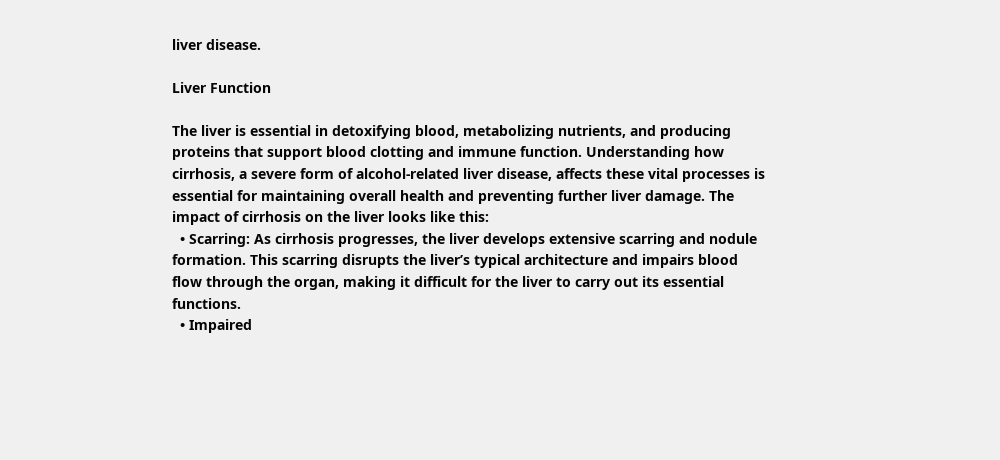liver disease.

Liver Function

The liver is essential in detoxifying blood, metabolizing nutrients, and producing proteins that support blood clotting and immune function. Understanding how cirrhosis, a severe form of alcohol-related liver disease, affects these vital processes is essential for maintaining overall health and preventing further liver damage. The impact of cirrhosis on the liver looks like this:
  • Scarring: As cirrhosis progresses, the liver develops extensive scarring and nodule formation. This scarring disrupts the liver’s typical architecture and impairs blood flow through the organ, making it difficult for the liver to carry out its essential functions.
  • Impaired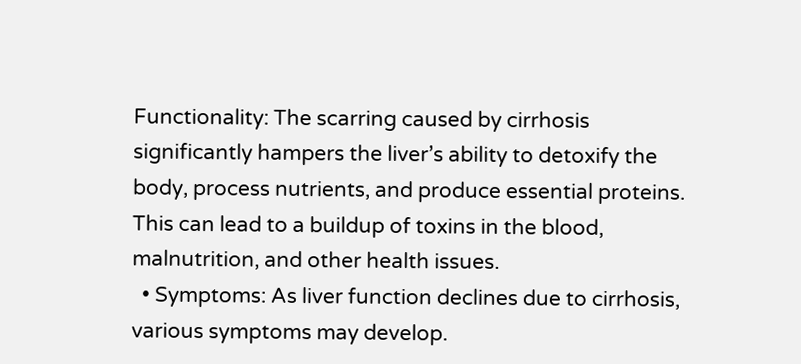Functionality: The scarring caused by cirrhosis significantly hampers the liver’s ability to detoxify the body, process nutrients, and produce essential proteins. This can lead to a buildup of toxins in the blood, malnutrition, and other health issues.
  • Symptoms: As liver function declines due to cirrhosis, various symptoms may develop.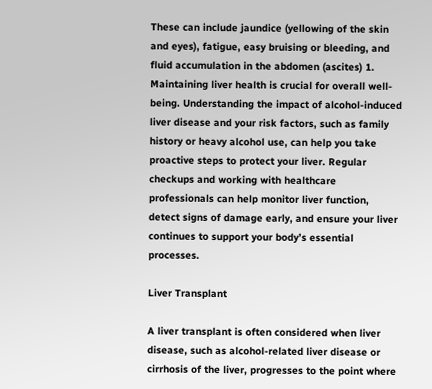These can include jaundice (yellowing of the skin and eyes), fatigue, easy bruising or bleeding, and fluid accumulation in the abdomen (ascites) 1.
Maintaining liver health is crucial for overall well-being. Understanding the impact of alcohol-induced liver disease and your risk factors, such as family history or heavy alcohol use, can help you take proactive steps to protect your liver. Regular checkups and working with healthcare professionals can help monitor liver function, detect signs of damage early, and ensure your liver continues to support your body’s essential processes.

Liver Transplant

A liver transplant is often considered when liver disease, such as alcohol-related liver disease or cirrhosis of the liver, progresses to the point where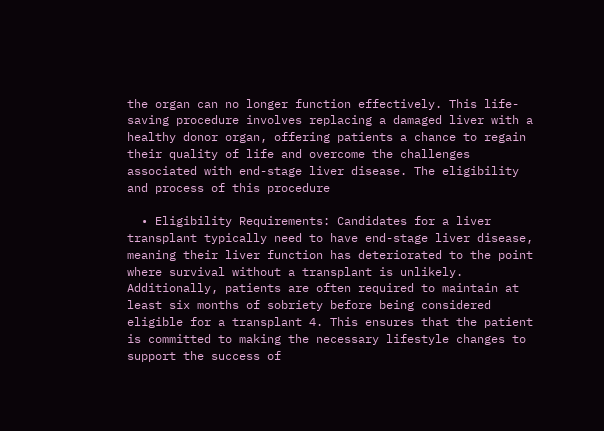the organ can no longer function effectively. This life-saving procedure involves replacing a damaged liver with a healthy donor organ, offering patients a chance to regain their quality of life and overcome the challenges associated with end-stage liver disease. The eligibility and process of this procedure

  • Eligibility Requirements: Candidates for a liver transplant typically need to have end-stage liver disease, meaning their liver function has deteriorated to the point where survival without a transplant is unlikely. Additionally, patients are often required to maintain at least six months of sobriety before being considered eligible for a transplant 4. This ensures that the patient is committed to making the necessary lifestyle changes to support the success of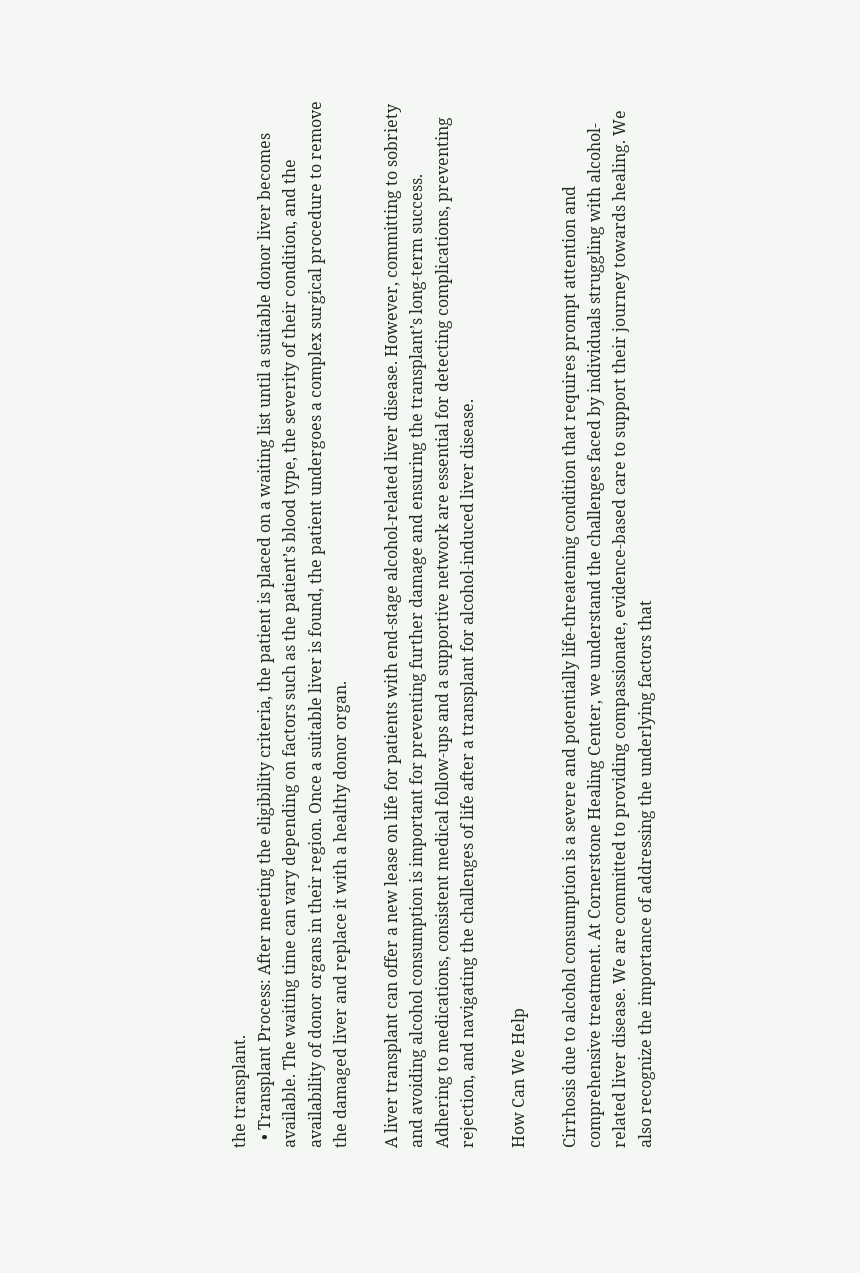the transplant.
  • Transplant Process: After meeting the eligibility criteria, the patient is placed on a waiting list until a suitable donor liver becomes available. The waiting time can vary depending on factors such as the patient’s blood type, the severity of their condition, and the availability of donor organs in their region. Once a suitable liver is found, the patient undergoes a complex surgical procedure to remove the damaged liver and replace it with a healthy donor organ.

A liver transplant can offer a new lease on life for patients with end-stage alcohol-related liver disease. However, committing to sobriety and avoiding alcohol consumption is important for preventing further damage and ensuring the transplant’s long-term success. Adhering to medications, consistent medical follow-ups and a supportive network are essential for detecting complications, preventing rejection, and navigating the challenges of life after a transplant for alcohol-induced liver disease.

How Can We Help

Cirrhosis due to alcohol consumption is a severe and potentially life-threatening condition that requires prompt attention and comprehensive treatment. At Cornerstone Healing Center, we understand the challenges faced by individuals struggling with alcohol-related liver disease. We are committed to providing compassionate, evidence-based care to support their journey towards healing. We also recognize the importance of addressing the underlying factors that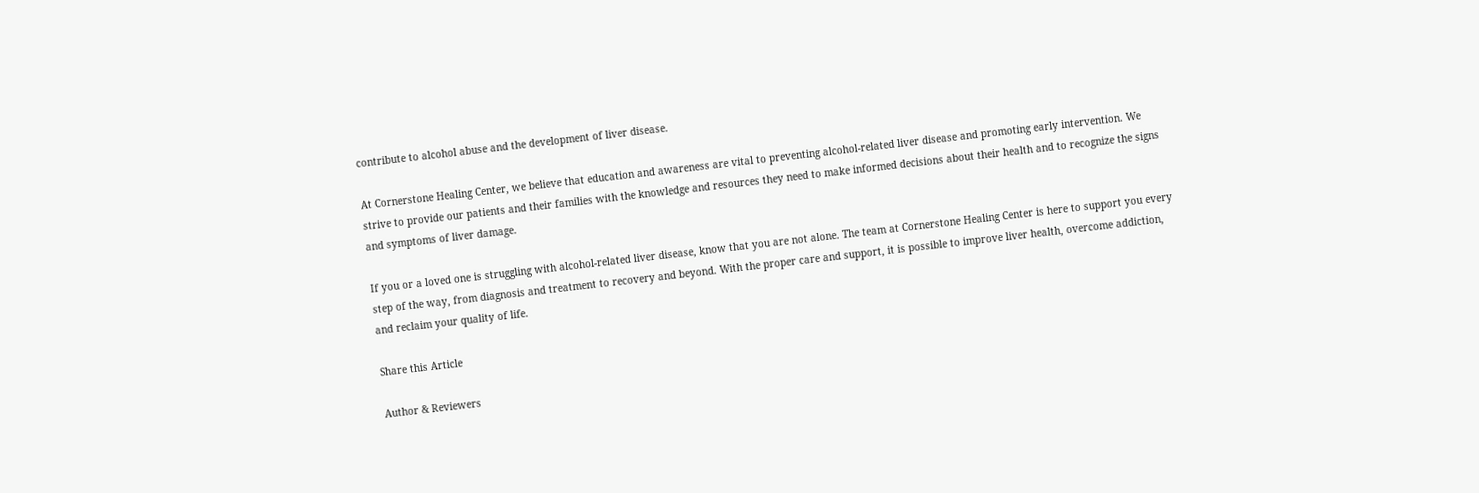contribute to alcohol abuse and the development of liver disease.

At Cornerstone Healing Center, we believe that education and awareness are vital to preventing alcohol-related liver disease and promoting early intervention. We strive to provide our patients and their families with the knowledge and resources they need to make informed decisions about their health and to recognize the signs and symptoms of liver damage.

If you or a loved one is struggling with alcohol-related liver disease, know that you are not alone. The team at Cornerstone Healing Center is here to support you every step of the way, from diagnosis and treatment to recovery and beyond. With the proper care and support, it is possible to improve liver health, overcome addiction, and reclaim your quality of life.

Share this Article

Author & Reviewers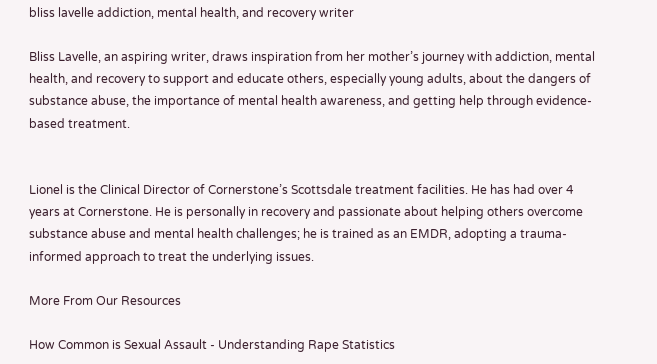bliss lavelle addiction, mental health, and recovery writer

Bliss Lavelle, an aspiring writer, draws inspiration from her mother’s journey with addiction, mental health, and recovery to support and educate others, especially young adults, about the dangers of substance abuse, the importance of mental health awareness, and getting help through evidence-based treatment.


Lionel is the Clinical Director of Cornerstone’s Scottsdale treatment facilities. He has had over 4 years at Cornerstone. He is personally in recovery and passionate about helping others overcome substance abuse and mental health challenges; he is trained as an EMDR, adopting a trauma-informed approach to treat the underlying issues.

More From Our Resources

How Common is Sexual Assault - Understanding Rape Statistics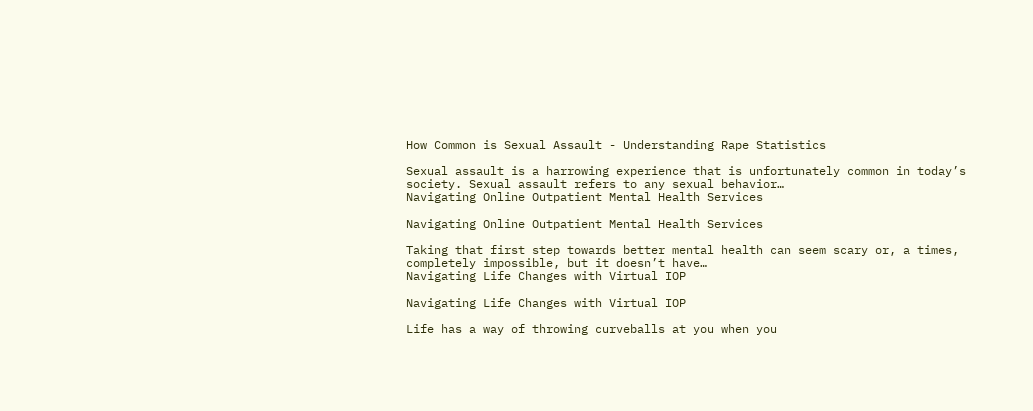How Common is Sexual Assault - Understanding Rape Statistics

Sexual assault is a harrowing experience that is unfortunately common in today’s society. Sexual assault refers to any sexual behavior…
Navigating Online Outpatient Mental Health Services

Navigating Online Outpatient Mental Health Services

Taking that first step towards better mental health can seem scary or, a times, completely impossible, but it doesn’t have…
Navigating Life Changes with Virtual IOP

Navigating Life Changes with Virtual IOP

Life has a way of throwing curveballs at you when you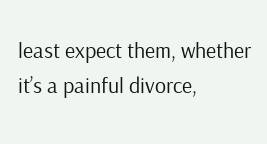least expect them, whether it’s a painful divorce,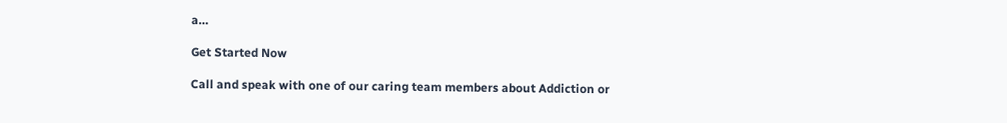a…

Get Started Now

Call and speak with one of our caring team members about Addiction or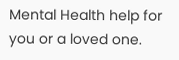Mental Health help for you or a loved one.